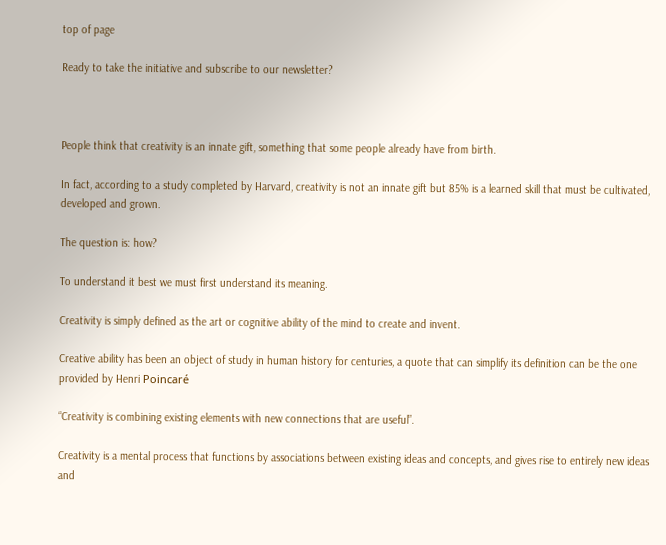top of page

Ready to take the initiative and subscribe to our newsletter?



People think that creativity is an innate gift, something that some people already have from birth.

In fact, according to a study completed by Harvard, creativity is not an innate gift but 85% is a learned skill that must be cultivated, developed and grown.

The question is: how?

To understand it best we must first understand its meaning.

Creativity is simply defined as the art or cognitive ability of the mind to create and invent.

Creative ability has been an object of study in human history for centuries, a quote that can simplify its definition can be the one provided by Henri Poincaré

“Creativity is combining existing elements with new connections that are useful”.

Creativity is a mental process that functions by associations between existing ideas and concepts, and gives rise to entirely new ideas and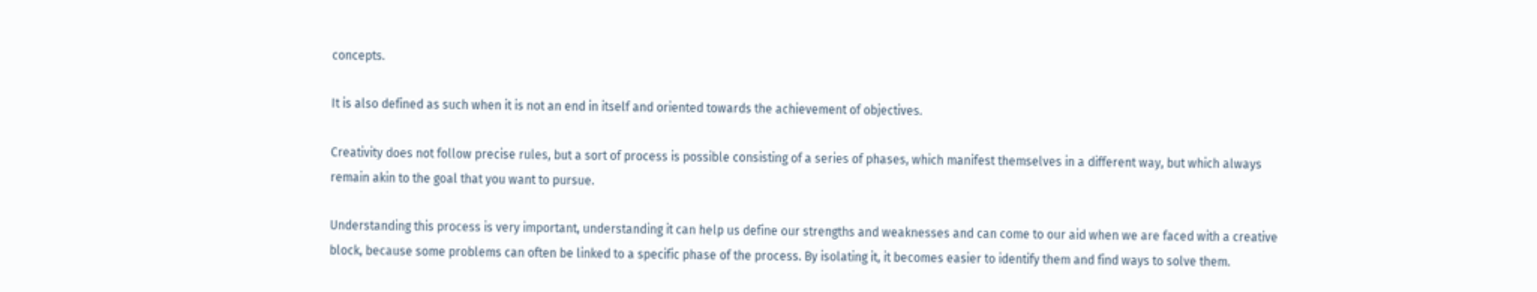concepts.

It is also defined as such when it is not an end in itself and oriented towards the achievement of objectives.

Creativity does not follow precise rules, but a sort of process is possible consisting of a series of phases, which manifest themselves in a different way, but which always remain akin to the goal that you want to pursue.

Understanding this process is very important, understanding it can help us define our strengths and weaknesses and can come to our aid when we are faced with a creative block, because some problems can often be linked to a specific phase of the process. By isolating it, it becomes easier to identify them and find ways to solve them.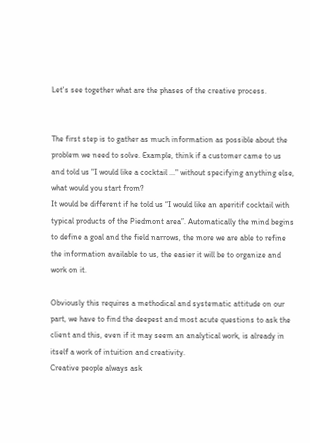Let's see together what are the phases of the creative process.


The first step is to gather as much information as possible about the problem we need to solve. Example, think if a customer came to us and told us "I would like a cocktail ..." without specifying anything else, what would you start from?
It would be different if he told us “I would like an aperitif cocktail with typical products of the Piedmont area”. Automatically the mind begins to define a goal and the field narrows, the more we are able to refine the information available to us, the easier it will be to organize and work on it.

Obviously this requires a methodical and systematic attitude on our part, we have to find the deepest and most acute questions to ask the client and this, even if it may seem an analytical work, is already in itself a work of intuition and creativity.
Creative people always ask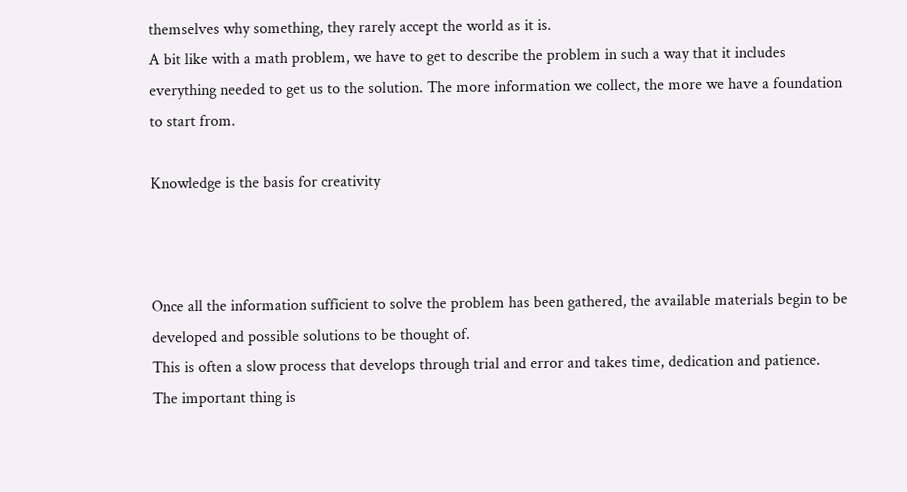themselves why something, they rarely accept the world as it is.
A bit like with a math problem, we have to get to describe the problem in such a way that it includes everything needed to get us to the solution. The more information we collect, the more we have a foundation to start from.

Knowledge is the basis for creativity



Once all the information sufficient to solve the problem has been gathered, the available materials begin to be developed and possible solutions to be thought of.
This is often a slow process that develops through trial and error and takes time, dedication and patience.
The important thing is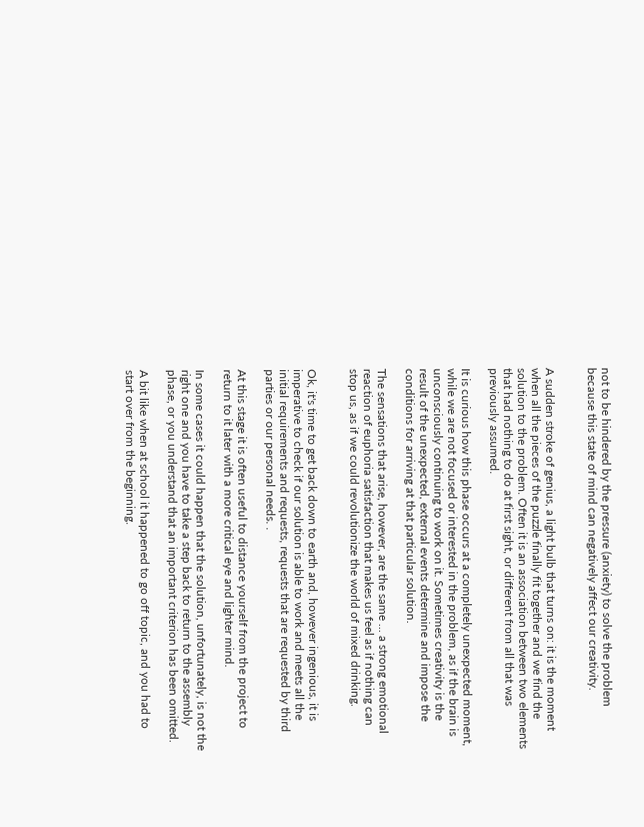not to be hindered by the pressure (anxiety) to solve the problem because this state of mind can negatively affect our creativity.


A sudden stroke of genius, a light bulb that turns on: it is the moment when all the pieces of the puzzle finally fit together and we find the solution to the problem. Often it is an association between two elements that had nothing to do at first sight, or different from all that was previously assumed.

It is curious how this phase occurs at a completely unexpected moment, while we are not focused or interested in the problem, as if the brain is unconsciously continuing to work on it. Sometimes creativity is the result of the unexpected, external events determine and impose the conditions for arriving at that particular solution.

The sensations that arise, however, are the same ... a strong emotional reaction of euphoria satisfaction that makes us feel as if nothing can stop us, as if we could revolutionize the world of mixed drinking.


Ok, it's time to get back down to earth and, however ingenious, it is imperative to check if our solution is able to work and meets all the initial requirements and requests, requests that are requested by third parties or our personal needs. .

At this stage it is often useful to distance yourself from the project to return to it later with a more critical eye and lighter mind.

In some cases it could happen that the solution, unfortunately, is not the right one and you have to take a step back to return to the assembly phase, or you understand that an important criterion has been omitted.

A bit like when at school it happened to go off topic, and you had to start over from the beginning.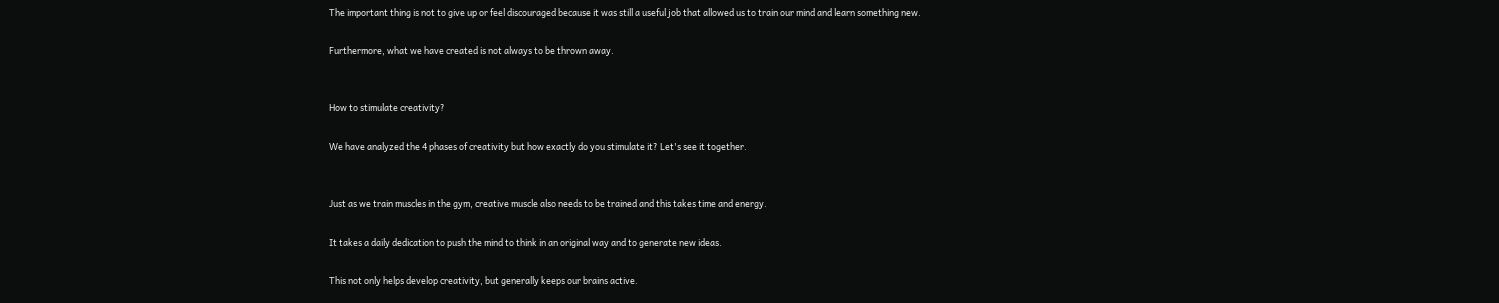The important thing is not to give up or feel discouraged because it was still a useful job that allowed us to train our mind and learn something new.

Furthermore, what we have created is not always to be thrown away.


How to stimulate creativity?

We have analyzed the 4 phases of creativity but how exactly do you stimulate it? Let's see it together.


Just as we train muscles in the gym, creative muscle also needs to be trained and this takes time and energy.

It takes a daily dedication to push the mind to think in an original way and to generate new ideas.

This not only helps develop creativity, but generally keeps our brains active.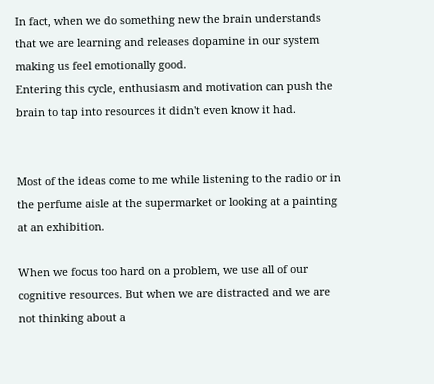In fact, when we do something new the brain understands that we are learning and releases dopamine in our system making us feel emotionally good.
Entering this cycle, enthusiasm and motivation can push the brain to tap into resources it didn't even know it had.


Most of the ideas come to me while listening to the radio or in the perfume aisle at the supermarket or looking at a painting at an exhibition.

When we focus too hard on a problem, we use all of our cognitive resources. But when we are distracted and we are not thinking about a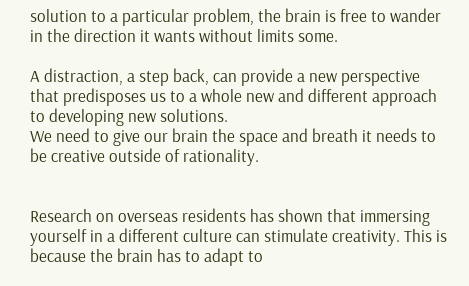solution to a particular problem, the brain is free to wander in the direction it wants without limits some.

A distraction, a step back, can provide a new perspective that predisposes us to a whole new and different approach to developing new solutions.
We need to give our brain the space and breath it needs to be creative outside of rationality.


Research on overseas residents has shown that immersing yourself in a different culture can stimulate creativity. This is because the brain has to adapt to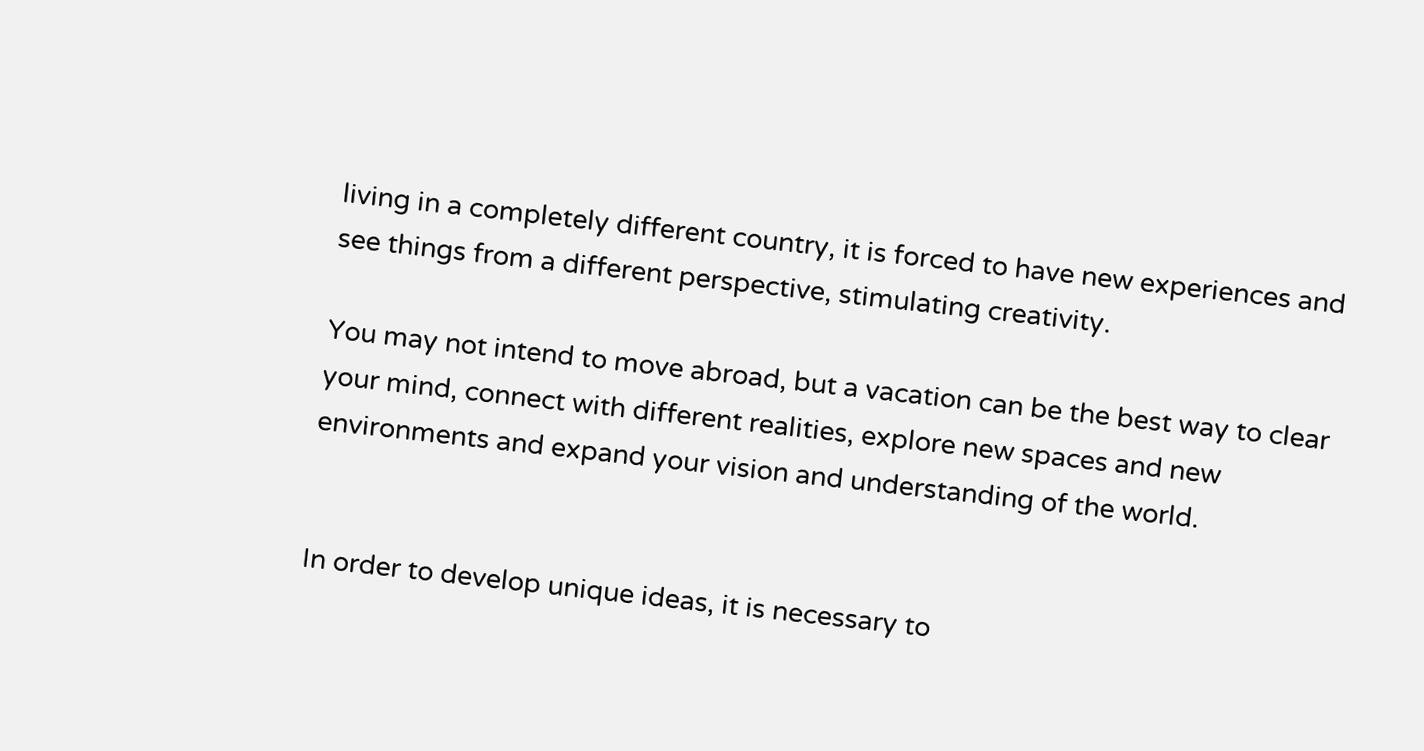living in a completely different country, it is forced to have new experiences and see things from a different perspective, stimulating creativity.

You may not intend to move abroad, but a vacation can be the best way to clear your mind, connect with different realities, explore new spaces and new environments and expand your vision and understanding of the world.


In order to develop unique ideas, it is necessary to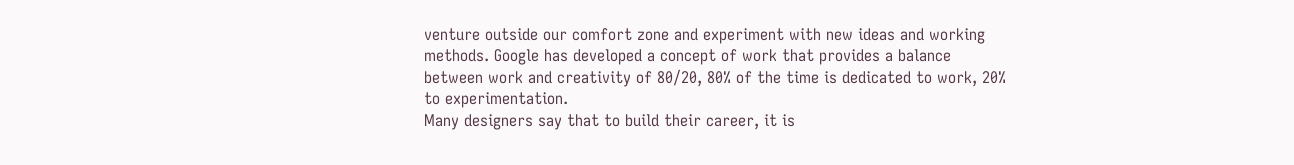venture outside our comfort zone and experiment with new ideas and working methods. Google has developed a concept of work that provides a balance between work and creativity of 80/20, 80% of the time is dedicated to work, 20% to experimentation.
Many designers say that to build their career, it is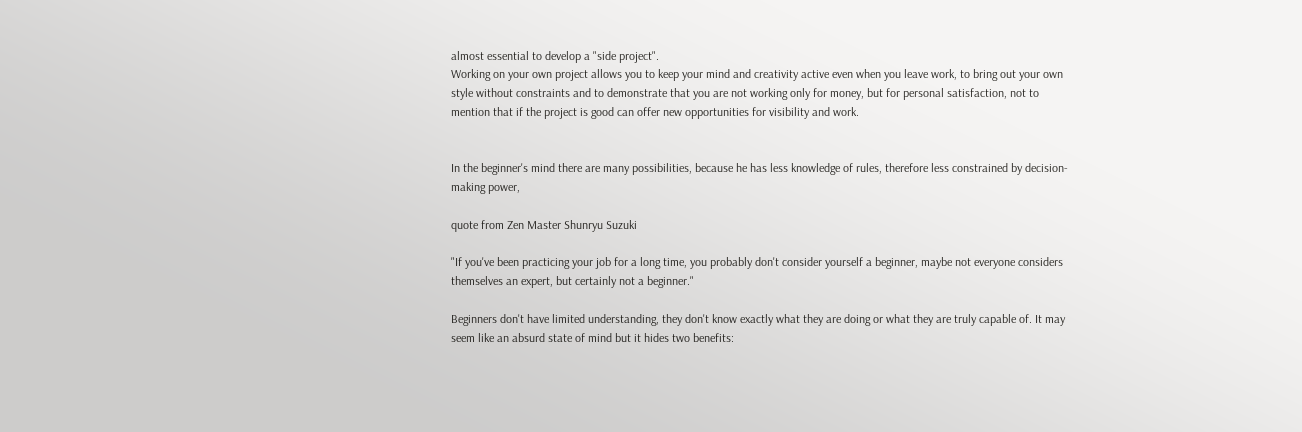almost essential to develop a "side project".
Working on your own project allows you to keep your mind and creativity active even when you leave work, to bring out your own style without constraints and to demonstrate that you are not working only for money, but for personal satisfaction, not to mention that if the project is good can offer new opportunities for visibility and work.


In the beginner's mind there are many possibilities, because he has less knowledge of rules, therefore less constrained by decision-making power,

quote from Zen Master Shunryu Suzuki

"If you've been practicing your job for a long time, you probably don't consider yourself a beginner, maybe not everyone considers themselves an expert, but certainly not a beginner."

Beginners don't have limited understanding, they don't know exactly what they are doing or what they are truly capable of. It may seem like an absurd state of mind but it hides two benefits: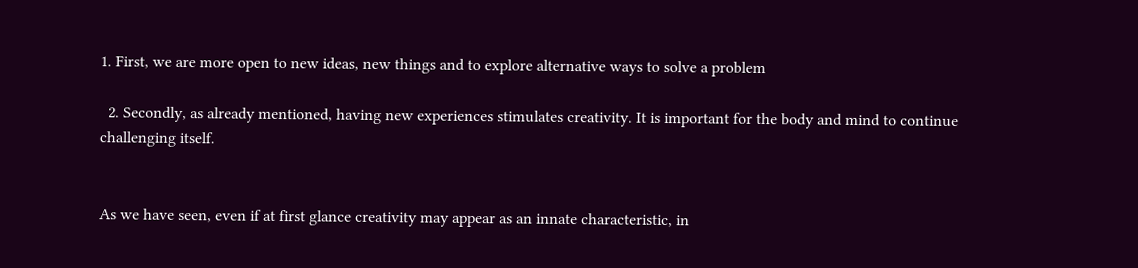1. First, we are more open to new ideas, new things and to explore alternative ways to solve a problem

  2. Secondly, as already mentioned, having new experiences stimulates creativity. It is important for the body and mind to continue challenging itself.


As we have seen, even if at first glance creativity may appear as an innate characteristic, in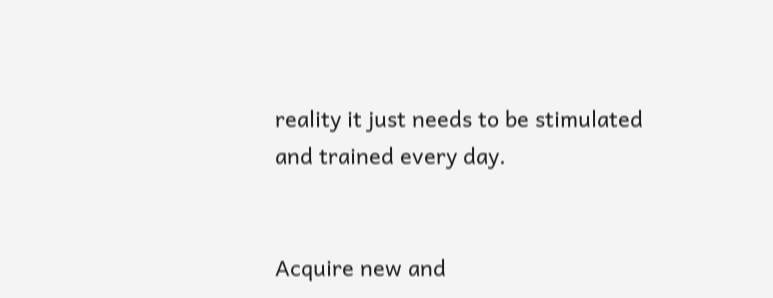reality it just needs to be stimulated and trained every day.


Acquire new and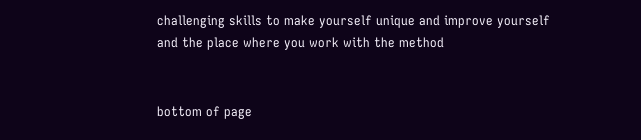challenging skills to make yourself unique and improve yourself and the place where you work with the method


bottom of page